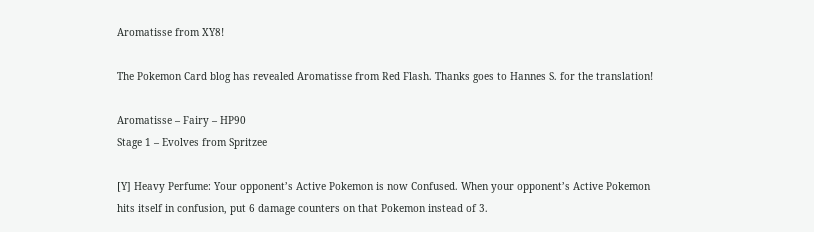Aromatisse from XY8!

The Pokemon Card blog has revealed Aromatisse from Red Flash. Thanks goes to Hannes S. for the translation!

Aromatisse – Fairy – HP90
Stage 1 – Evolves from Spritzee

[Y] Heavy Perfume: Your opponent’s Active Pokemon is now Confused. When your opponent’s Active Pokemon hits itself in confusion, put 6 damage counters on that Pokemon instead of 3.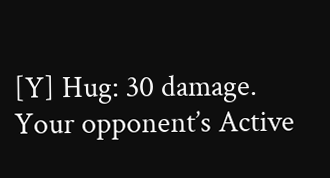[Y] Hug: 30 damage. Your opponent’s Active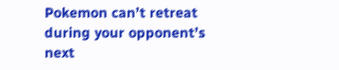Pokemon can’t retreat during your opponent’s next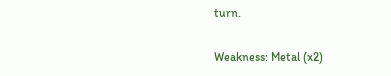turn.

Weakness: Metal (x2)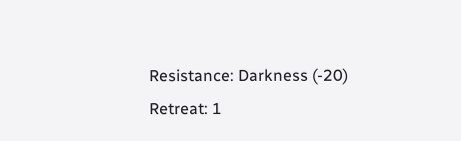Resistance: Darkness (-20)
Retreat: 1